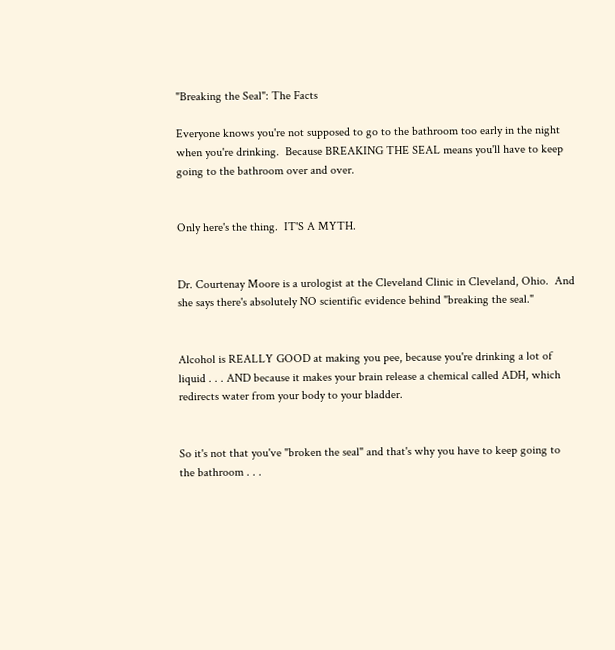"Breaking the Seal": The Facts

Everyone knows you're not supposed to go to the bathroom too early in the night when you're drinking.  Because BREAKING THE SEAL means you'll have to keep going to the bathroom over and over.


Only here's the thing.  IT'S A MYTH.


Dr. Courtenay Moore is a urologist at the Cleveland Clinic in Cleveland, Ohio.  And she says there's absolutely NO scientific evidence behind "breaking the seal."


Alcohol is REALLY GOOD at making you pee, because you're drinking a lot of liquid . . . AND because it makes your brain release a chemical called ADH, which redirects water from your body to your bladder.


So it's not that you've "broken the seal" and that's why you have to keep going to the bathroom . . .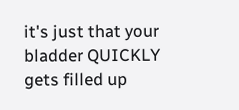it's just that your bladder QUICKLY gets filled up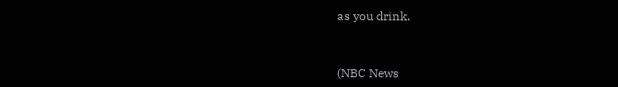as you drink.



(NBC News